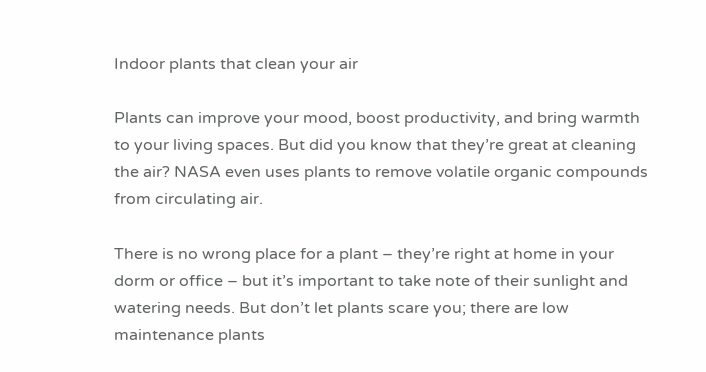Indoor plants that clean your air

Plants can improve your mood, boost productivity, and bring warmth to your living spaces. But did you know that they’re great at cleaning the air? NASA even uses plants to remove volatile organic compounds from circulating air.

There is no wrong place for a plant – they’re right at home in your dorm or office – but it’s important to take note of their sunlight and watering needs. But don’t let plants scare you; there are low maintenance plants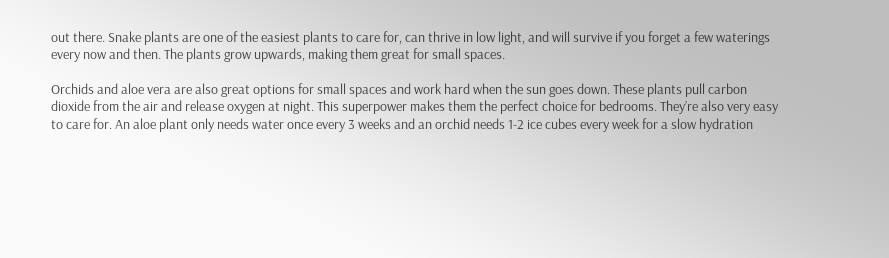out there. Snake plants are one of the easiest plants to care for, can thrive in low light, and will survive if you forget a few waterings every now and then. The plants grow upwards, making them great for small spaces.

Orchids and aloe vera are also great options for small spaces and work hard when the sun goes down. These plants pull carbon dioxide from the air and release oxygen at night. This superpower makes them the perfect choice for bedrooms. They’re also very easy to care for. An aloe plant only needs water once every 3 weeks and an orchid needs 1-2 ice cubes every week for a slow hydration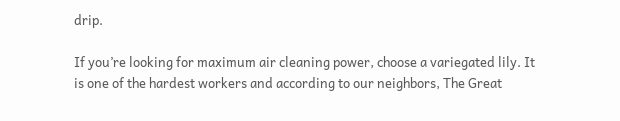drip.

If you’re looking for maximum air cleaning power, choose a variegated lily. It is one of the hardest workers and according to our neighbors, The Great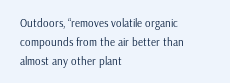Outdoors, “removes volatile organic compounds from the air better than almost any other plant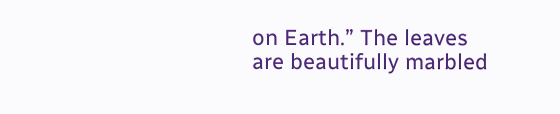on Earth.” The leaves are beautifully marbled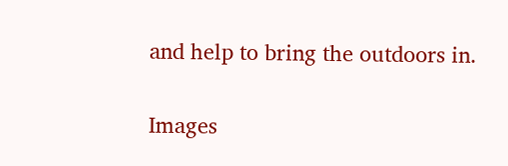and help to bring the outdoors in.

Images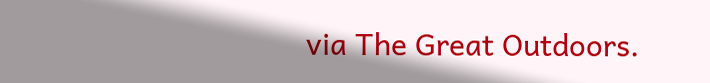via The Great Outdoors.